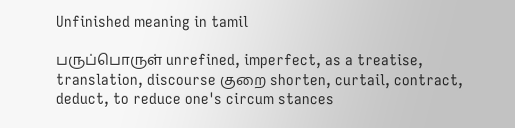Unfinished meaning in tamil

பருப்பொருள் unrefined, imperfect, as a treatise, translation, discourse குறை shorten, curtail, contract, deduct, to reduce one's circum stances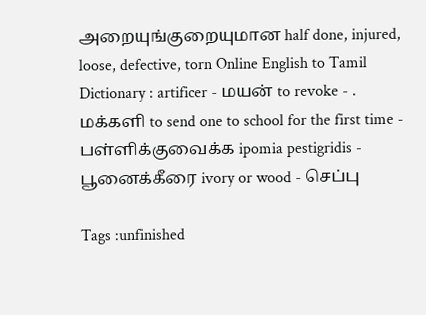அறையுங்குறையுமான half done, injured, loose, defective, torn Online English to Tamil Dictionary : artificer - மயன் to revoke - . மக்களி to send one to school for the first time - பள்ளிக்குவைக்க ipomia pestigridis - பூனைக்கீரை ivory or wood - செப்பு

Tags :unfinished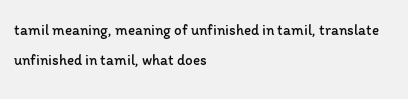tamil meaning, meaning of unfinished in tamil, translate unfinished in tamil, what does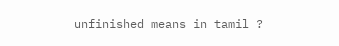unfinished means in tamil ?